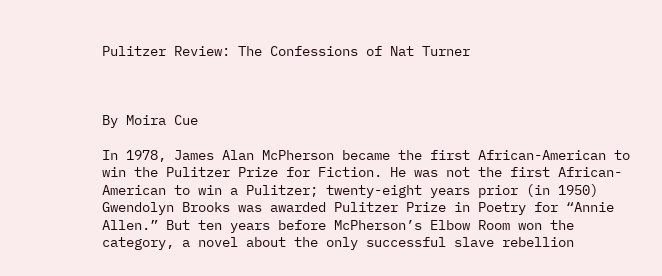Pulitzer Review: The Confessions of Nat Turner



By Moira Cue

In 1978, James Alan McPherson became the first African-American to win the Pulitzer Prize for Fiction. He was not the first African-American to win a Pulitzer; twenty-eight years prior (in 1950) Gwendolyn Brooks was awarded Pulitzer Prize in Poetry for “Annie Allen.” But ten years before McPherson’s Elbow Room won the category, a novel about the only successful slave rebellion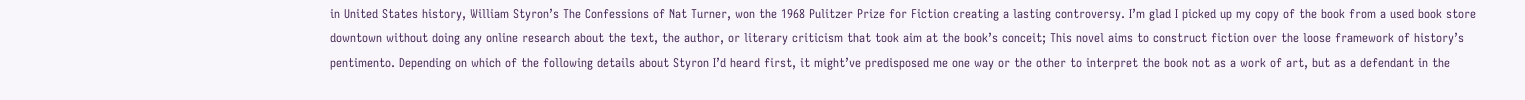in United States history, William Styron’s The Confessions of Nat Turner, won the 1968 Pulitzer Prize for Fiction creating a lasting controversy. I’m glad I picked up my copy of the book from a used book store downtown without doing any online research about the text, the author, or literary criticism that took aim at the book’s conceit; This novel aims to construct fiction over the loose framework of history’s pentimento. Depending on which of the following details about Styron I’d heard first, it might’ve predisposed me one way or the other to interpret the book not as a work of art, but as a defendant in the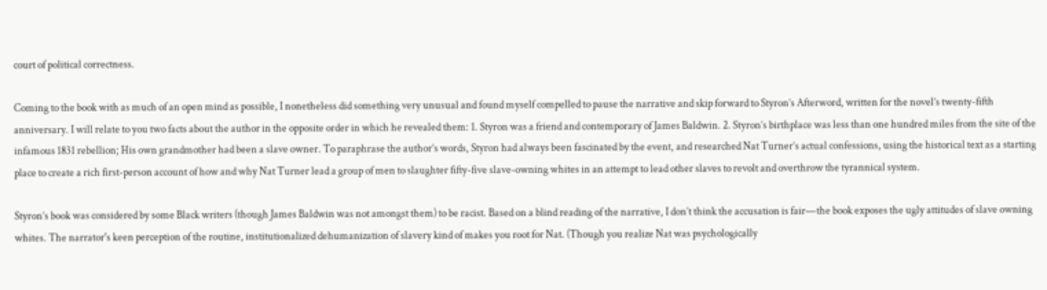court of political correctness.

Coming to the book with as much of an open mind as possible, I nonetheless did something very unusual and found myself compelled to pause the narrative and skip forward to Styron’s Afterword, written for the novel’s twenty-fifth anniversary. I will relate to you two facts about the author in the opposite order in which he revealed them: 1. Styron was a friend and contemporary of James Baldwin. 2. Styron’s birthplace was less than one hundred miles from the site of the infamous 1831 rebellion; His own grandmother had been a slave owner. To paraphrase the author’s words, Styron had always been fascinated by the event, and researched Nat Turner’s actual confessions, using the historical text as a starting place to create a rich first-person account of how and why Nat Turner lead a group of men to slaughter fifty-five slave-owning whites in an attempt to lead other slaves to revolt and overthrow the tyrannical system.

Styron’s book was considered by some Black writers (though James Baldwin was not amongst them) to be racist. Based on a blind reading of the narrative, I don’t think the accusation is fair—the book exposes the ugly attitudes of slave owning whites. The narrator's keen perception of the routine, institutionalized dehumanization of slavery kind of makes you root for Nat. (Though you realize Nat was psychologically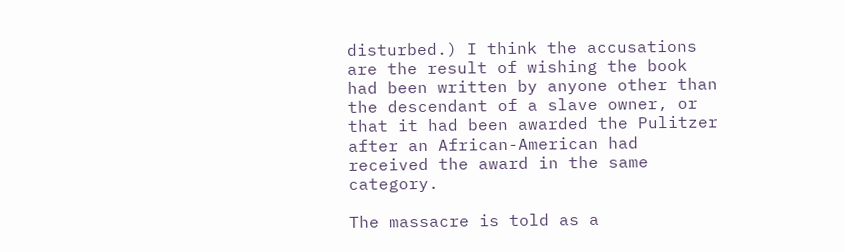disturbed.) I think the accusations are the result of wishing the book had been written by anyone other than the descendant of a slave owner, or that it had been awarded the Pulitzer after an African-American had received the award in the same category.

The massacre is told as a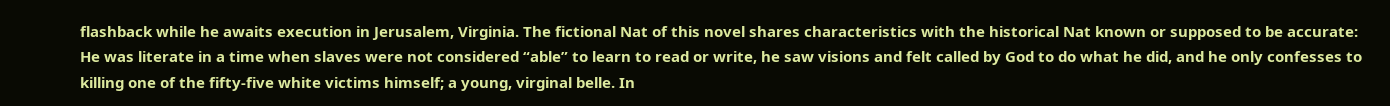flashback while he awaits execution in Jerusalem, Virginia. The fictional Nat of this novel shares characteristics with the historical Nat known or supposed to be accurate: He was literate in a time when slaves were not considered “able” to learn to read or write, he saw visions and felt called by God to do what he did, and he only confesses to killing one of the fifty-five white victims himself; a young, virginal belle. In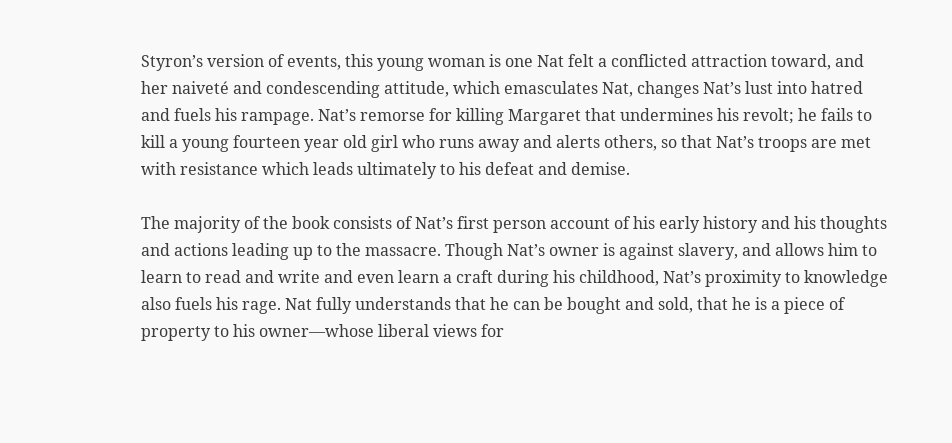Styron’s version of events, this young woman is one Nat felt a conflicted attraction toward, and her naiveté and condescending attitude, which emasculates Nat, changes Nat’s lust into hatred and fuels his rampage. Nat’s remorse for killing Margaret that undermines his revolt; he fails to kill a young fourteen year old girl who runs away and alerts others, so that Nat’s troops are met with resistance which leads ultimately to his defeat and demise.

The majority of the book consists of Nat’s first person account of his early history and his thoughts and actions leading up to the massacre. Though Nat’s owner is against slavery, and allows him to learn to read and write and even learn a craft during his childhood, Nat’s proximity to knowledge also fuels his rage. Nat fully understands that he can be bought and sold, that he is a piece of property to his owner—whose liberal views for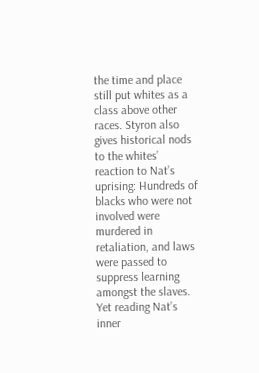the time and place still put whites as a class above other races. Styron also gives historical nods to the whites’ reaction to Nat’s uprising: Hundreds of blacks who were not involved were murdered in retaliation, and laws were passed to suppress learning amongst the slaves. Yet reading Nat’s inner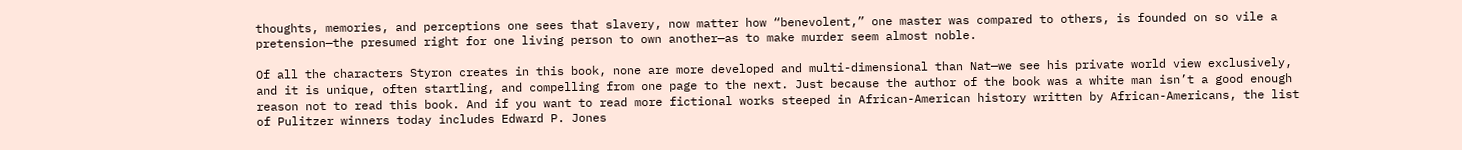thoughts, memories, and perceptions one sees that slavery, now matter how “benevolent,” one master was compared to others, is founded on so vile a pretension—the presumed right for one living person to own another—as to make murder seem almost noble.

Of all the characters Styron creates in this book, none are more developed and multi-dimensional than Nat—we see his private world view exclusively, and it is unique, often startling, and compelling from one page to the next. Just because the author of the book was a white man isn’t a good enough reason not to read this book. And if you want to read more fictional works steeped in African-American history written by African-Americans, the list of Pulitzer winners today includes Edward P. Jones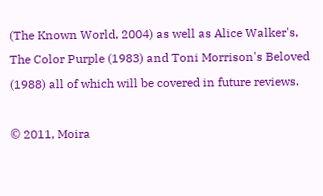(The Known World, 2004) as well as Alice Walker's, The Color Purple (1983) and Toni Morrison's Beloved (1988) all of which will be covered in future reviews.

© 2011, Moira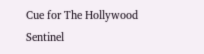Cue for The Hollywood Sentinel